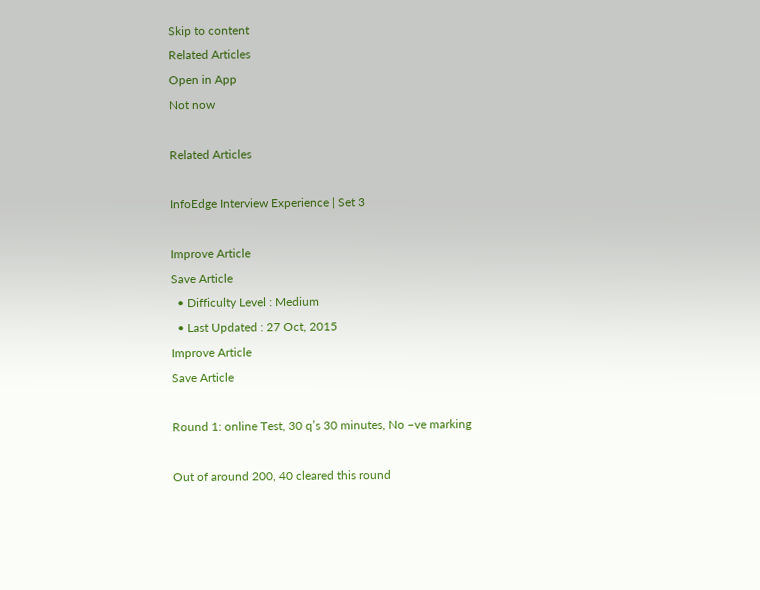Skip to content
Related Articles
Open in App
Not now

Related Articles

InfoEdge Interview Experience | Set 3

Improve Article
Save Article
  • Difficulty Level : Medium
  • Last Updated : 27 Oct, 2015
Improve Article
Save Article

Round 1: online Test, 30 q’s 30 minutes, No –ve marking

Out of around 200, 40 cleared this round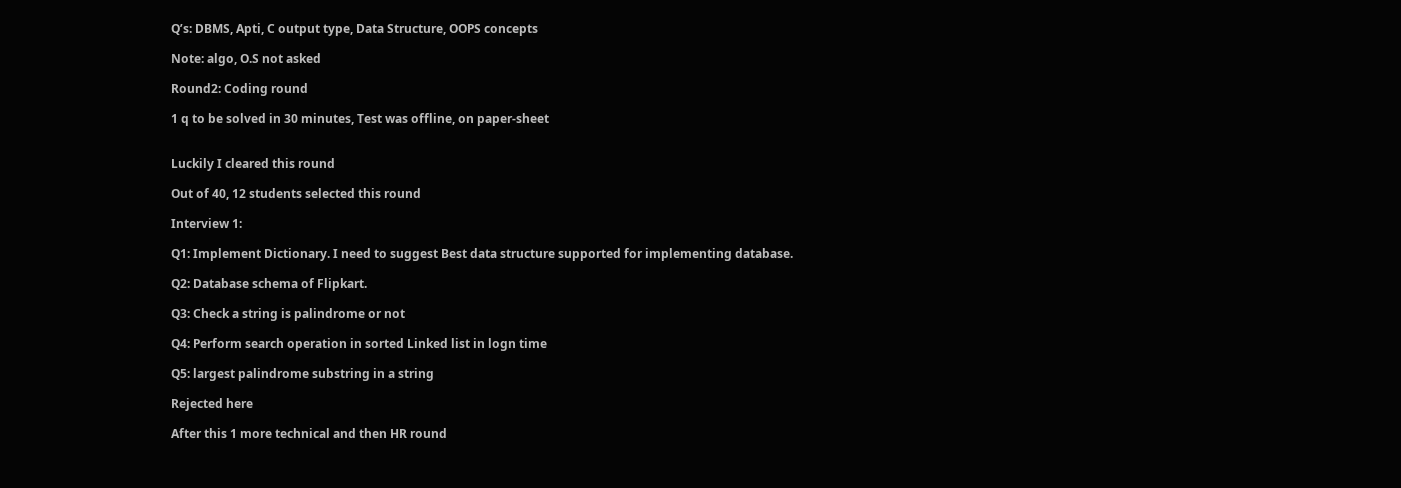Q’s: DBMS, Apti, C output type, Data Structure, OOPS concepts

Note: algo, O.S not asked

Round2: Coding round

1 q to be solved in 30 minutes, Test was offline, on paper-sheet


Luckily I cleared this round

Out of 40, 12 students selected this round

Interview 1:

Q1: Implement Dictionary. I need to suggest Best data structure supported for implementing database.

Q2: Database schema of Flipkart.

Q3: Check a string is palindrome or not

Q4: Perform search operation in sorted Linked list in logn time

Q5: largest palindrome substring in a string

Rejected here

After this 1 more technical and then HR round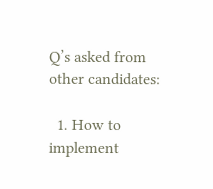Q’s asked from other candidates:

  1. How to implement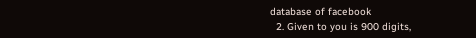database of facebook
  2. Given to you is 900 digits,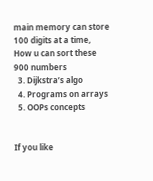main memory can store 100 digits at a time, How u can sort these 900 numbers
  3. Dijkstra’s algo
  4. Programs on arrays
  5. OOPs concepts


If you like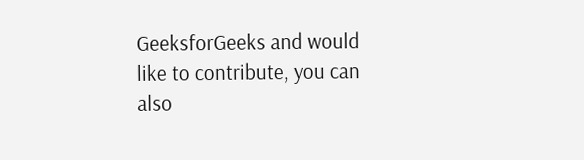GeeksforGeeks and would like to contribute, you can also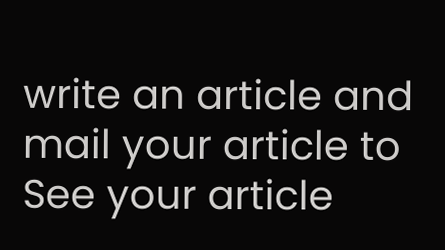write an article and mail your article to See your article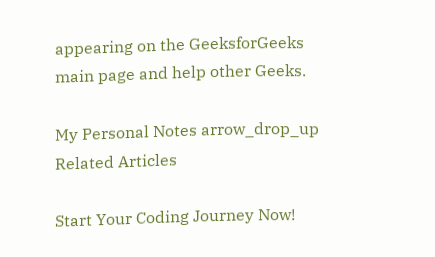appearing on the GeeksforGeeks main page and help other Geeks.

My Personal Notes arrow_drop_up
Related Articles

Start Your Coding Journey Now!